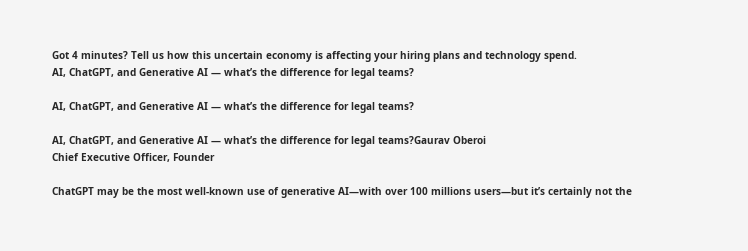Got 4 minutes? Tell us how this uncertain economy is affecting your hiring plans and technology spend.
AI, ChatGPT, and Generative AI — what’s the difference for legal teams?

AI, ChatGPT, and Generative AI — what’s the difference for legal teams?

AI, ChatGPT, and Generative AI — what’s the difference for legal teams?Gaurav Oberoi
Chief Executive Officer, Founder

ChatGPT may be the most well-known use of generative AI—with over 100 millions users—but it’s certainly not the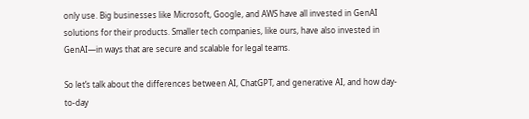only use. Big businesses like Microsoft, Google, and AWS have all invested in GenAI solutions for their products. Smaller tech companies, like ours, have also invested in GenAI—in ways that are secure and scalable for legal teams.

So let’s talk about the differences between AI, ChatGPT, and generative AI, and how day-to-day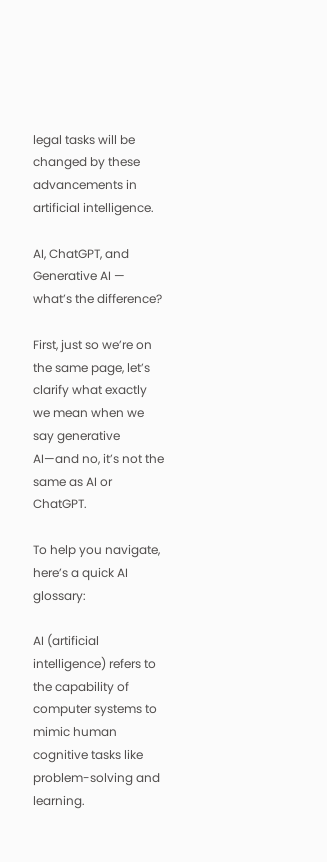legal tasks will be changed by these advancements in artificial intelligence.

AI, ChatGPT, and Generative AI — what’s the difference?

First, just so we’re on the same page, let’s clarify what exactly we mean when we say generative AI—and no, it’s not the same as AI or ChatGPT.

To help you navigate, here’s a quick AI glossary:

AI (artificial intelligence) refers to the capability of computer systems to mimic human cognitive tasks like problem-solving and learning.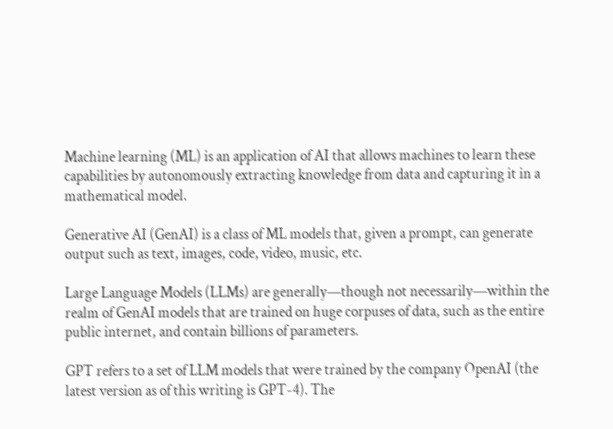Machine learning (ML) is an application of AI that allows machines to learn these capabilities by autonomously extracting knowledge from data and capturing it in a mathematical model.

Generative AI (GenAI) is a class of ML models that, given a prompt, can generate output such as text, images, code, video, music, etc.

Large Language Models (LLMs) are generally—though not necessarily—within the realm of GenAI models that are trained on huge corpuses of data, such as the entire public internet, and contain billions of parameters.

GPT refers to a set of LLM models that were trained by the company OpenAI (the latest version as of this writing is GPT-4). The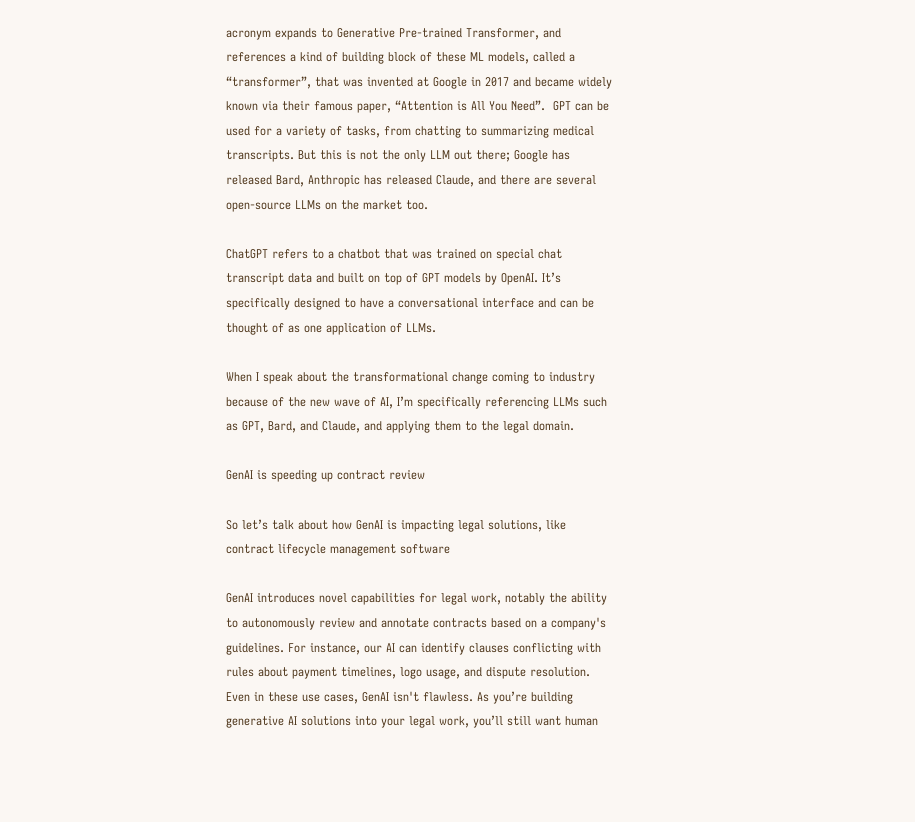acronym expands to Generative Pre-trained Transformer, and references a kind of building block of these ML models, called a “transformer”, that was invented at Google in 2017 and became widely known via their famous paper, “Attention is All You Need”.  GPT can be used for a variety of tasks, from chatting to summarizing medical transcripts. But this is not the only LLM out there; Google has released Bard, Anthropic has released Claude, and there are several open-source LLMs on the market too.

ChatGPT refers to a chatbot that was trained on special chat transcript data and built on top of GPT models by OpenAI. It’s specifically designed to have a conversational interface and can be thought of as one application of LLMs.

When I speak about the transformational change coming to industry because of the new wave of AI, I’m specifically referencing LLMs such as GPT, Bard, and Claude, and applying them to the legal domain.

GenAI is speeding up contract review

So let’s talk about how GenAI is impacting legal solutions, like contract lifecycle management software

GenAI introduces novel capabilities for legal work, notably the ability to autonomously review and annotate contracts based on a company's guidelines. For instance, our AI can identify clauses conflicting with rules about payment timelines, logo usage, and dispute resolution. Even in these use cases, GenAI isn't flawless. As you’re building generative AI solutions into your legal work, you’ll still want human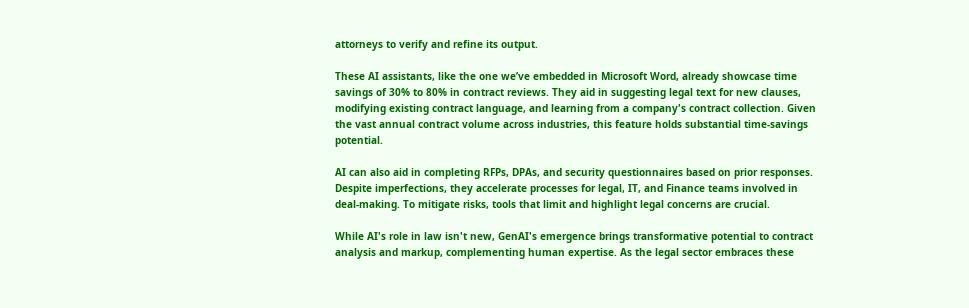attorneys to verify and refine its output.

These AI assistants, like the one we’ve embedded in Microsoft Word, already showcase time savings of 30% to 80% in contract reviews. They aid in suggesting legal text for new clauses, modifying existing contract language, and learning from a company's contract collection. Given the vast annual contract volume across industries, this feature holds substantial time-savings potential.

AI can also aid in completing RFPs, DPAs, and security questionnaires based on prior responses. Despite imperfections, they accelerate processes for legal, IT, and Finance teams involved in deal-making. To mitigate risks, tools that limit and highlight legal concerns are crucial.

While AI's role in law isn't new, GenAI's emergence brings transformative potential to contract analysis and markup, complementing human expertise. As the legal sector embraces these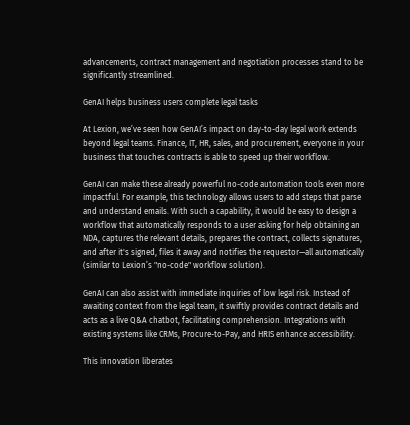advancements, contract management and negotiation processes stand to be significantly streamlined.

GenAI helps business users complete legal tasks

At Lexion, we’ve seen how GenAI’s impact on day-to-day legal work extends beyond legal teams. Finance, IT, HR, sales, and procurement, everyone in your business that touches contracts is able to speed up their workflow.

GenAI can make these already powerful no-code automation tools even more impactful. For example, this technology allows users to add steps that parse and understand emails. With such a capability, it would be easy to design a workflow that automatically responds to a user asking for help obtaining an NDA, captures the relevant details, prepares the contract, collects signatures, and after it's signed, files it away and notifies the requestor—all automatically (similar to Lexion’s "no-code" workflow solution).

GenAI can also assist with immediate inquiries of low legal risk. Instead of awaiting context from the legal team, it swiftly provides contract details and acts as a live Q&A chatbot, facilitating comprehension. Integrations with existing systems like CRMs, Procure-to-Pay, and HRIS enhance accessibility.

This innovation liberates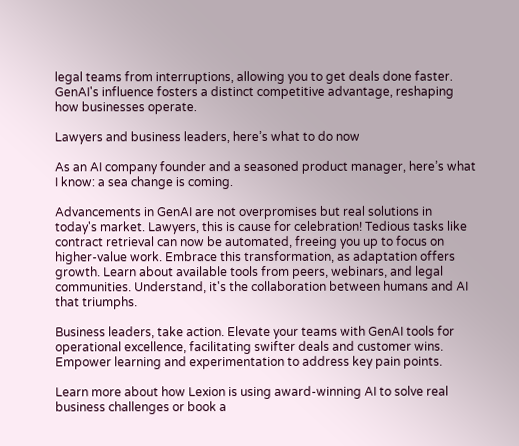legal teams from interruptions, allowing you to get deals done faster. GenAI's influence fosters a distinct competitive advantage, reshaping how businesses operate.

Lawyers and business leaders, here’s what to do now

As an AI company founder and a seasoned product manager, here’s what I know: a sea change is coming.

Advancements in GenAI are not overpromises but real solutions in today's market. Lawyers, this is cause for celebration! Tedious tasks like contract retrieval can now be automated, freeing you up to focus on higher-value work. Embrace this transformation, as adaptation offers growth. Learn about available tools from peers, webinars, and legal communities. Understand, it's the collaboration between humans and AI that triumphs.

Business leaders, take action. Elevate your teams with GenAI tools for operational excellence, facilitating swifter deals and customer wins. Empower learning and experimentation to address key pain points.

Learn more about how Lexion is using award-winning AI to solve real business challenges or book a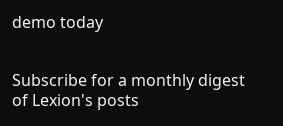demo today


Subscribe for a monthly digest of Lexion's posts